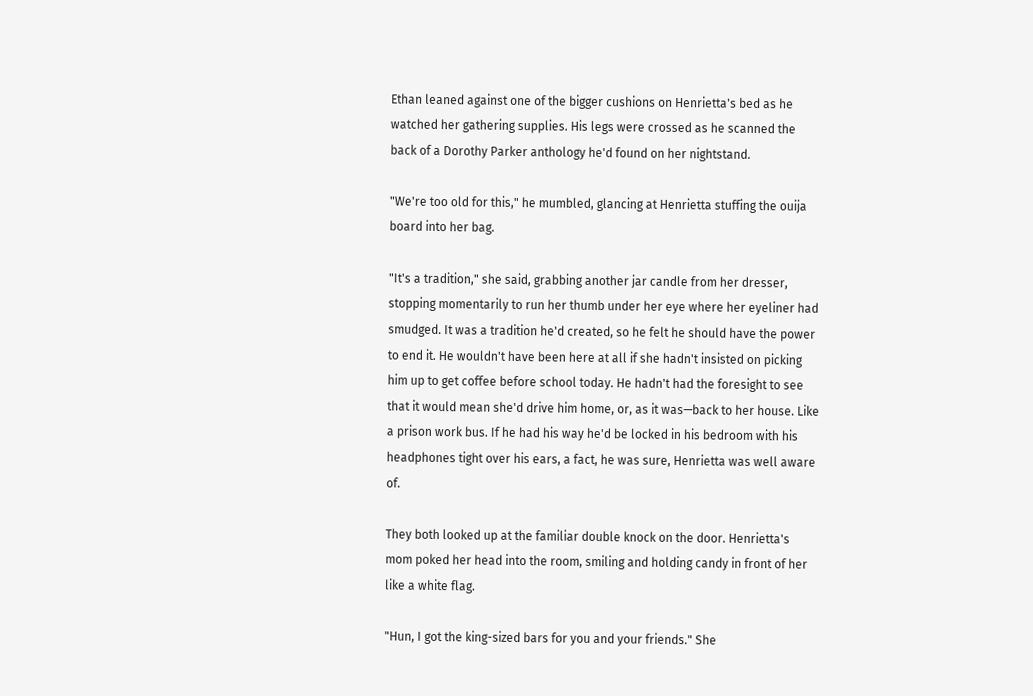Ethan leaned against one of the bigger cushions on Henrietta's bed as he watched her gathering supplies. His legs were crossed as he scanned the back of a Dorothy Parker anthology he'd found on her nightstand.

"We're too old for this," he mumbled, glancing at Henrietta stuffing the ouija board into her bag.

"It's a tradition," she said, grabbing another jar candle from her dresser, stopping momentarily to run her thumb under her eye where her eyeliner had smudged. It was a tradition he'd created, so he felt he should have the power to end it. He wouldn't have been here at all if she hadn't insisted on picking him up to get coffee before school today. He hadn't had the foresight to see that it would mean she'd drive him home, or, as it was—back to her house. Like a prison work bus. If he had his way he'd be locked in his bedroom with his headphones tight over his ears, a fact, he was sure, Henrietta was well aware of.

They both looked up at the familiar double knock on the door. Henrietta's mom poked her head into the room, smiling and holding candy in front of her like a white flag.

"Hun, I got the king-sized bars for you and your friends." She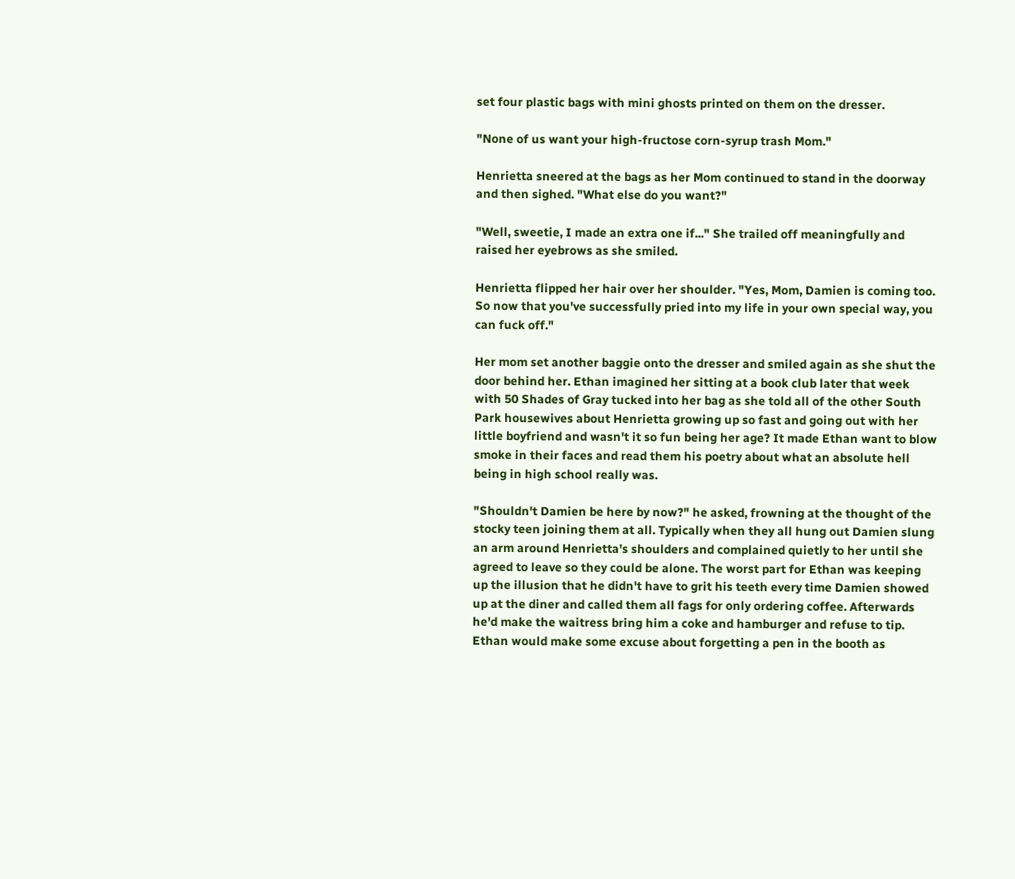set four plastic bags with mini ghosts printed on them on the dresser.

"None of us want your high-fructose corn-syrup trash Mom."

Henrietta sneered at the bags as her Mom continued to stand in the doorway and then sighed. "What else do you want?"

"Well, sweetie, I made an extra one if..." She trailed off meaningfully and raised her eyebrows as she smiled.

Henrietta flipped her hair over her shoulder. "Yes, Mom, Damien is coming too. So now that you've successfully pried into my life in your own special way, you can fuck off."

Her mom set another baggie onto the dresser and smiled again as she shut the door behind her. Ethan imagined her sitting at a book club later that week with 50 Shades of Gray tucked into her bag as she told all of the other South Park housewives about Henrietta growing up so fast and going out with her little boyfriend and wasn't it so fun being her age? It made Ethan want to blow smoke in their faces and read them his poetry about what an absolute hell being in high school really was.

"Shouldn't Damien be here by now?" he asked, frowning at the thought of the stocky teen joining them at all. Typically when they all hung out Damien slung an arm around Henrietta's shoulders and complained quietly to her until she agreed to leave so they could be alone. The worst part for Ethan was keeping up the illusion that he didn't have to grit his teeth every time Damien showed up at the diner and called them all fags for only ordering coffee. Afterwards he'd make the waitress bring him a coke and hamburger and refuse to tip. Ethan would make some excuse about forgetting a pen in the booth as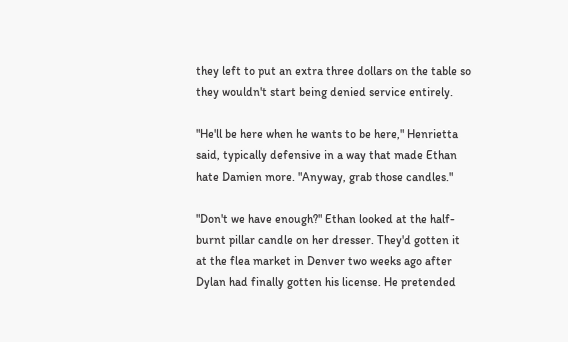they left to put an extra three dollars on the table so they wouldn't start being denied service entirely.

"He'll be here when he wants to be here," Henrietta said, typically defensive in a way that made Ethan hate Damien more. "Anyway, grab those candles."

"Don't we have enough?" Ethan looked at the half-burnt pillar candle on her dresser. They'd gotten it at the flea market in Denver two weeks ago after Dylan had finally gotten his license. He pretended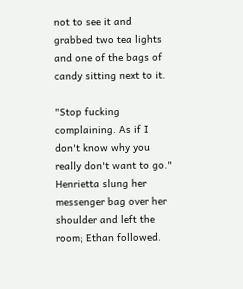not to see it and grabbed two tea lights and one of the bags of candy sitting next to it.

"Stop fucking complaining. As if I don't know why you really don't want to go." Henrietta slung her messenger bag over her shoulder and left the room; Ethan followed.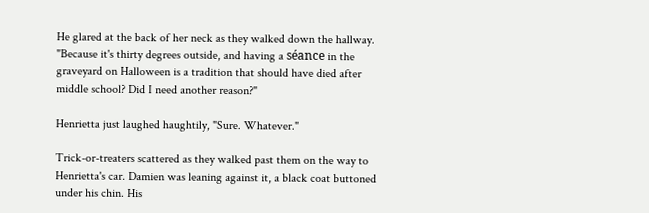He glared at the back of her neck as they walked down the hallway. "Because it's thirty degrees outside, and having a séance in the graveyard on Halloween is a tradition that should have died after middle school? Did I need another reason?"

Henrietta just laughed haughtily, "Sure. Whatever."

Trick-or-treaters scattered as they walked past them on the way to Henrietta's car. Damien was leaning against it, a black coat buttoned under his chin. His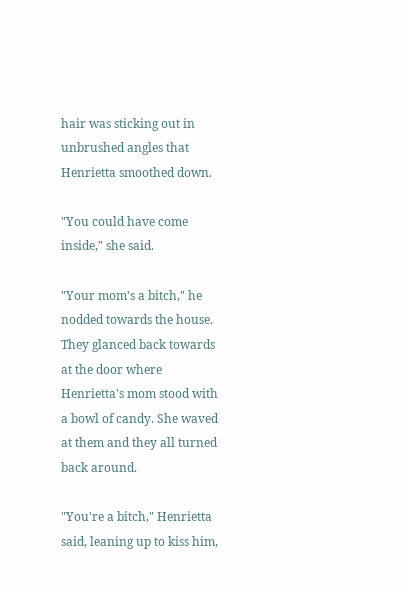hair was sticking out in unbrushed angles that Henrietta smoothed down.

"You could have come inside," she said.

"Your mom's a bitch," he nodded towards the house. They glanced back towards at the door where Henrietta's mom stood with a bowl of candy. She waved at them and they all turned back around.

"You're a bitch," Henrietta said, leaning up to kiss him,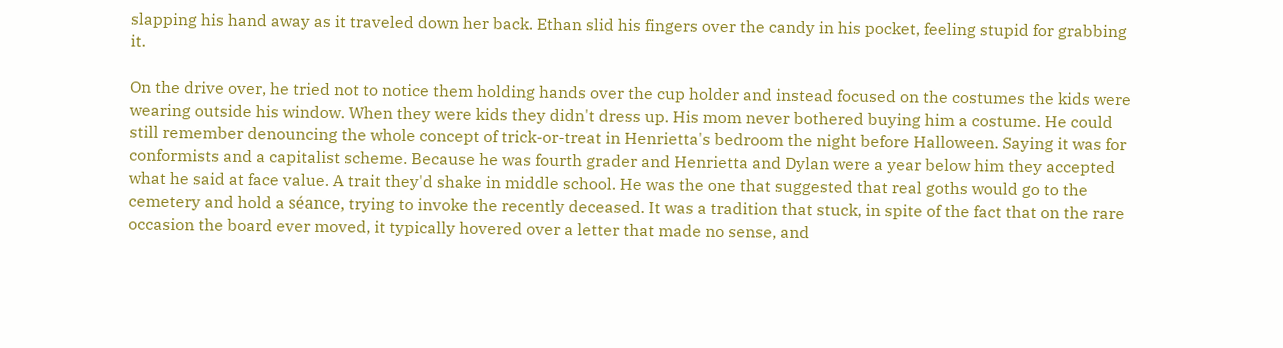slapping his hand away as it traveled down her back. Ethan slid his fingers over the candy in his pocket, feeling stupid for grabbing it.

On the drive over, he tried not to notice them holding hands over the cup holder and instead focused on the costumes the kids were wearing outside his window. When they were kids they didn't dress up. His mom never bothered buying him a costume. He could still remember denouncing the whole concept of trick-or-treat in Henrietta's bedroom the night before Halloween. Saying it was for conformists and a capitalist scheme. Because he was fourth grader and Henrietta and Dylan were a year below him they accepted what he said at face value. A trait they'd shake in middle school. He was the one that suggested that real goths would go to the cemetery and hold a séance, trying to invoke the recently deceased. It was a tradition that stuck, in spite of the fact that on the rare occasion the board ever moved, it typically hovered over a letter that made no sense, and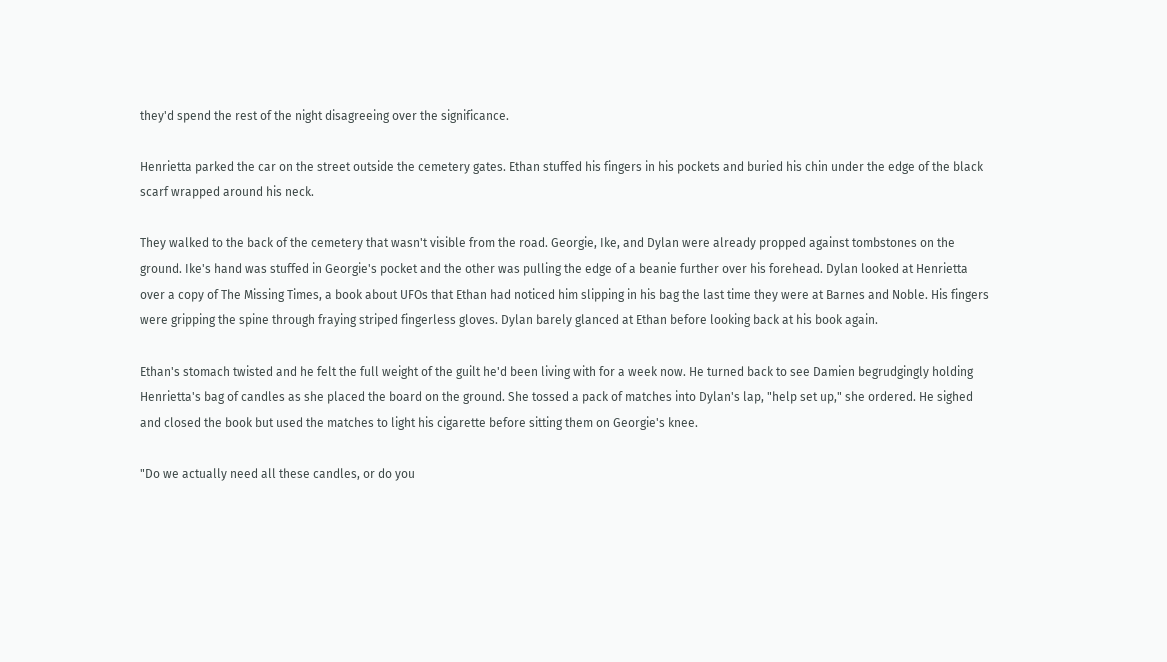they'd spend the rest of the night disagreeing over the significance.

Henrietta parked the car on the street outside the cemetery gates. Ethan stuffed his fingers in his pockets and buried his chin under the edge of the black scarf wrapped around his neck.

They walked to the back of the cemetery that wasn't visible from the road. Georgie, Ike, and Dylan were already propped against tombstones on the ground. Ike's hand was stuffed in Georgie's pocket and the other was pulling the edge of a beanie further over his forehead. Dylan looked at Henrietta over a copy of The Missing Times, a book about UFOs that Ethan had noticed him slipping in his bag the last time they were at Barnes and Noble. His fingers were gripping the spine through fraying striped fingerless gloves. Dylan barely glanced at Ethan before looking back at his book again.

Ethan's stomach twisted and he felt the full weight of the guilt he'd been living with for a week now. He turned back to see Damien begrudgingly holding Henrietta's bag of candles as she placed the board on the ground. She tossed a pack of matches into Dylan's lap, "help set up," she ordered. He sighed and closed the book but used the matches to light his cigarette before sitting them on Georgie's knee.

"Do we actually need all these candles, or do you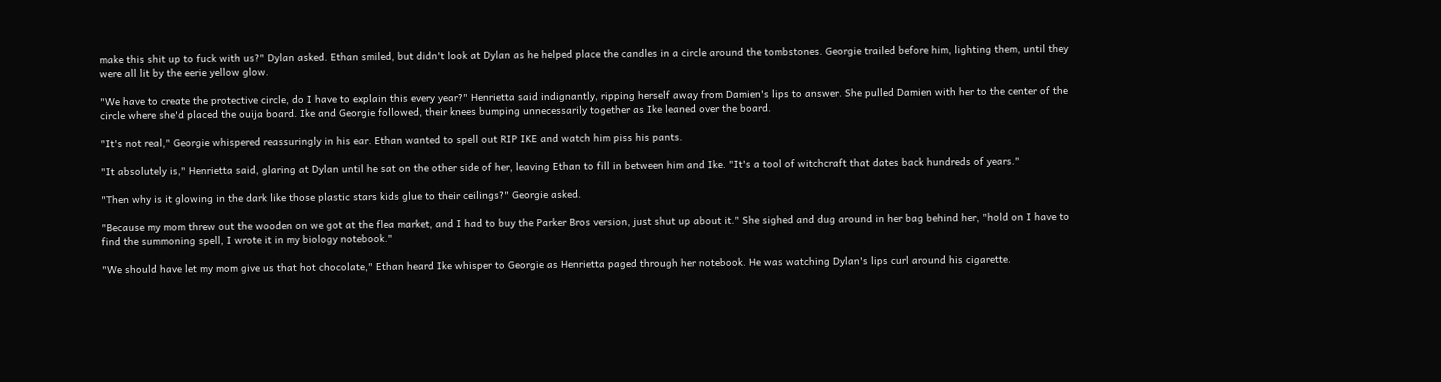make this shit up to fuck with us?" Dylan asked. Ethan smiled, but didn't look at Dylan as he helped place the candles in a circle around the tombstones. Georgie trailed before him, lighting them, until they were all lit by the eerie yellow glow.

"We have to create the protective circle, do I have to explain this every year?" Henrietta said indignantly, ripping herself away from Damien's lips to answer. She pulled Damien with her to the center of the circle where she'd placed the ouija board. Ike and Georgie followed, their knees bumping unnecessarily together as Ike leaned over the board.

"It's not real," Georgie whispered reassuringly in his ear. Ethan wanted to spell out RIP IKE and watch him piss his pants.

"It absolutely is," Henrietta said, glaring at Dylan until he sat on the other side of her, leaving Ethan to fill in between him and Ike. "It's a tool of witchcraft that dates back hundreds of years."

"Then why is it glowing in the dark like those plastic stars kids glue to their ceilings?" Georgie asked.

"Because my mom threw out the wooden on we got at the flea market, and I had to buy the Parker Bros version, just shut up about it." She sighed and dug around in her bag behind her, "hold on I have to find the summoning spell, I wrote it in my biology notebook."

"We should have let my mom give us that hot chocolate," Ethan heard Ike whisper to Georgie as Henrietta paged through her notebook. He was watching Dylan's lips curl around his cigarette.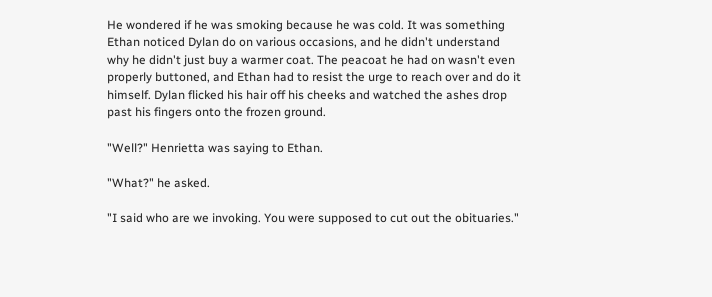He wondered if he was smoking because he was cold. It was something Ethan noticed Dylan do on various occasions, and he didn't understand why he didn't just buy a warmer coat. The peacoat he had on wasn't even properly buttoned, and Ethan had to resist the urge to reach over and do it himself. Dylan flicked his hair off his cheeks and watched the ashes drop past his fingers onto the frozen ground.

"Well?" Henrietta was saying to Ethan.

"What?" he asked.

"I said who are we invoking. You were supposed to cut out the obituaries."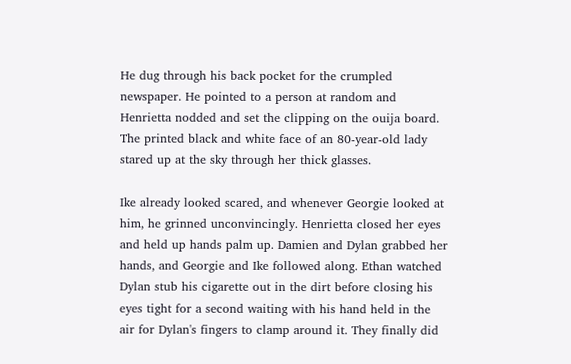He dug through his back pocket for the crumpled newspaper. He pointed to a person at random and Henrietta nodded and set the clipping on the ouija board. The printed black and white face of an 80-year-old lady stared up at the sky through her thick glasses.

Ike already looked scared, and whenever Georgie looked at him, he grinned unconvincingly. Henrietta closed her eyes and held up hands palm up. Damien and Dylan grabbed her hands, and Georgie and Ike followed along. Ethan watched Dylan stub his cigarette out in the dirt before closing his eyes tight for a second waiting with his hand held in the air for Dylan's fingers to clamp around it. They finally did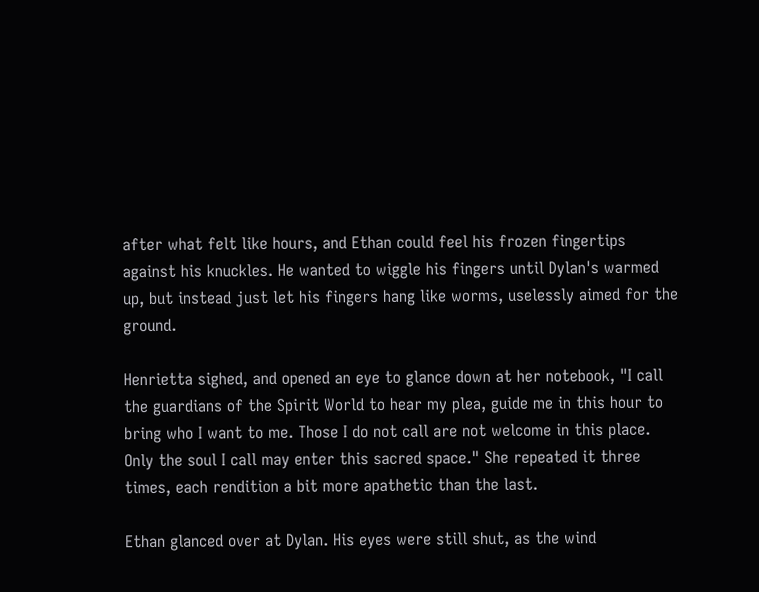after what felt like hours, and Ethan could feel his frozen fingertips against his knuckles. He wanted to wiggle his fingers until Dylan's warmed up, but instead just let his fingers hang like worms, uselessly aimed for the ground.

Henrietta sighed, and opened an eye to glance down at her notebook, "I call the guardians of the Spirit World to hear my plea, guide me in this hour to bring who I want to me. Those I do not call are not welcome in this place. Only the soul I call may enter this sacred space." She repeated it three times, each rendition a bit more apathetic than the last.

Ethan glanced over at Dylan. His eyes were still shut, as the wind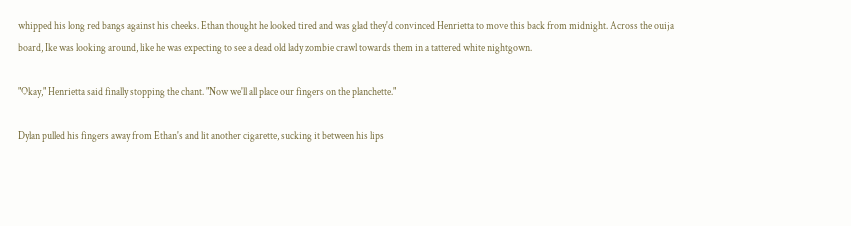whipped his long red bangs against his cheeks. Ethan thought he looked tired and was glad they'd convinced Henrietta to move this back from midnight. Across the ouija board, Ike was looking around, like he was expecting to see a dead old lady zombie crawl towards them in a tattered white nightgown.

"Okay," Henrietta said finally stopping the chant. "Now we'll all place our fingers on the planchette."

Dylan pulled his fingers away from Ethan's and lit another cigarette, sucking it between his lips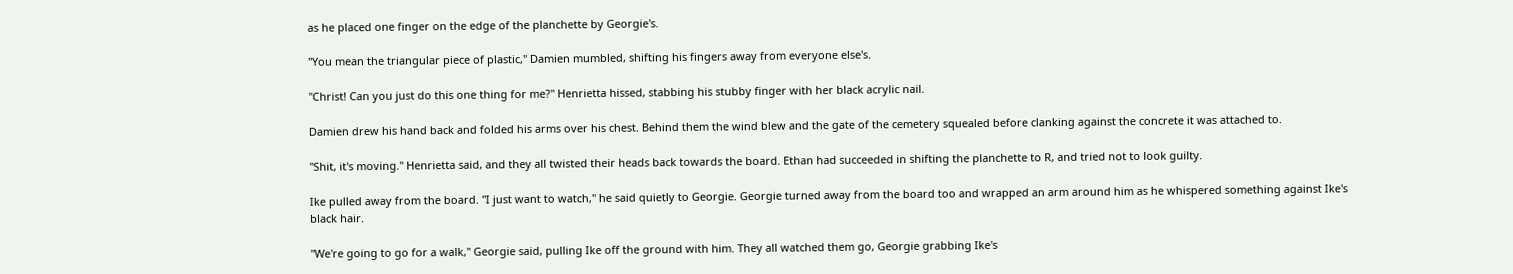as he placed one finger on the edge of the planchette by Georgie's.

"You mean the triangular piece of plastic," Damien mumbled, shifting his fingers away from everyone else's.

"Christ! Can you just do this one thing for me?" Henrietta hissed, stabbing his stubby finger with her black acrylic nail.

Damien drew his hand back and folded his arms over his chest. Behind them the wind blew and the gate of the cemetery squealed before clanking against the concrete it was attached to.

"Shit, it's moving." Henrietta said, and they all twisted their heads back towards the board. Ethan had succeeded in shifting the planchette to R, and tried not to look guilty.

Ike pulled away from the board. "I just want to watch," he said quietly to Georgie. Georgie turned away from the board too and wrapped an arm around him as he whispered something against Ike's black hair.

"We're going to go for a walk," Georgie said, pulling Ike off the ground with him. They all watched them go, Georgie grabbing Ike's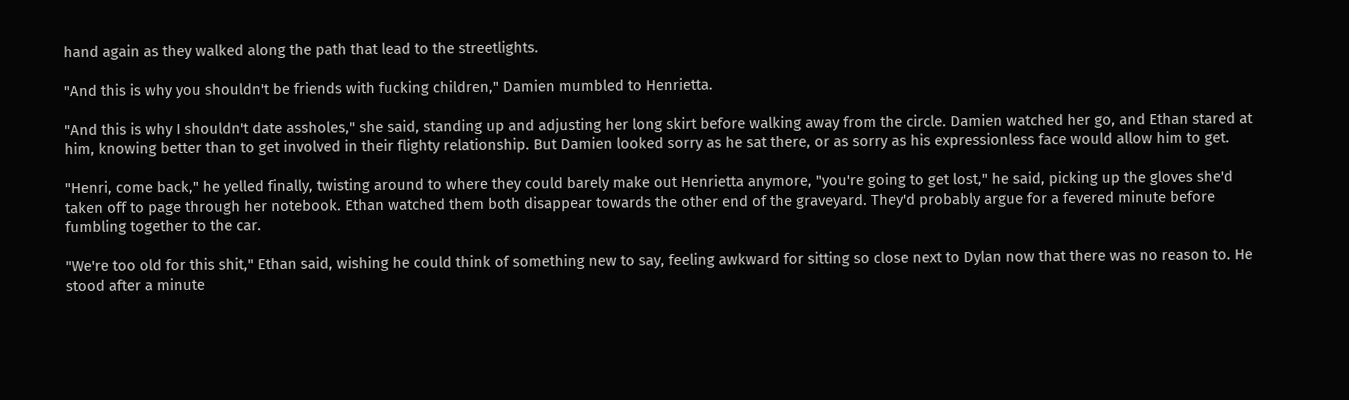hand again as they walked along the path that lead to the streetlights.

"And this is why you shouldn't be friends with fucking children," Damien mumbled to Henrietta.

"And this is why I shouldn't date assholes," she said, standing up and adjusting her long skirt before walking away from the circle. Damien watched her go, and Ethan stared at him, knowing better than to get involved in their flighty relationship. But Damien looked sorry as he sat there, or as sorry as his expressionless face would allow him to get.

"Henri, come back," he yelled finally, twisting around to where they could barely make out Henrietta anymore, "you're going to get lost," he said, picking up the gloves she'd taken off to page through her notebook. Ethan watched them both disappear towards the other end of the graveyard. They'd probably argue for a fevered minute before fumbling together to the car.

"We're too old for this shit," Ethan said, wishing he could think of something new to say, feeling awkward for sitting so close next to Dylan now that there was no reason to. He stood after a minute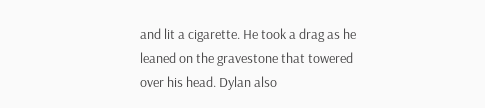and lit a cigarette. He took a drag as he leaned on the gravestone that towered over his head. Dylan also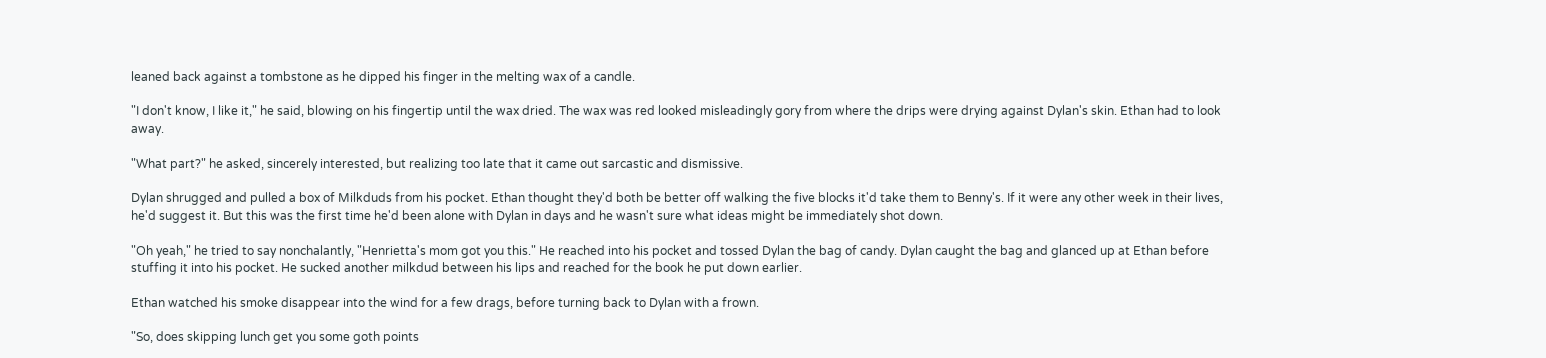leaned back against a tombstone as he dipped his finger in the melting wax of a candle.

"I don't know, I like it," he said, blowing on his fingertip until the wax dried. The wax was red looked misleadingly gory from where the drips were drying against Dylan's skin. Ethan had to look away.

"What part?" he asked, sincerely interested, but realizing too late that it came out sarcastic and dismissive.

Dylan shrugged and pulled a box of Milkduds from his pocket. Ethan thought they'd both be better off walking the five blocks it'd take them to Benny's. If it were any other week in their lives, he'd suggest it. But this was the first time he'd been alone with Dylan in days and he wasn't sure what ideas might be immediately shot down.

"Oh yeah," he tried to say nonchalantly, "Henrietta's mom got you this." He reached into his pocket and tossed Dylan the bag of candy. Dylan caught the bag and glanced up at Ethan before stuffing it into his pocket. He sucked another milkdud between his lips and reached for the book he put down earlier.

Ethan watched his smoke disappear into the wind for a few drags, before turning back to Dylan with a frown.

"So, does skipping lunch get you some goth points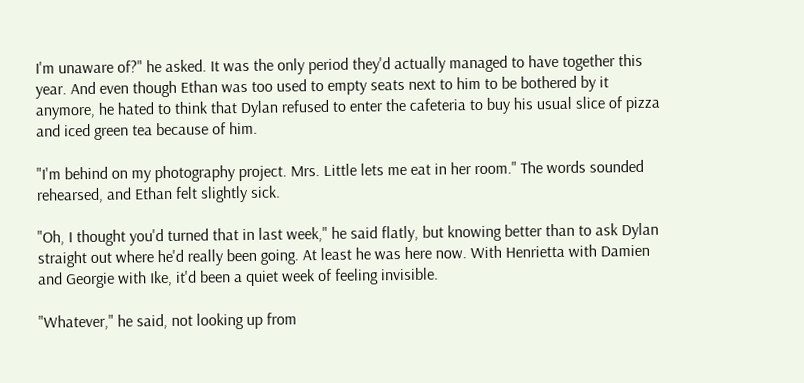I'm unaware of?" he asked. It was the only period they'd actually managed to have together this year. And even though Ethan was too used to empty seats next to him to be bothered by it anymore, he hated to think that Dylan refused to enter the cafeteria to buy his usual slice of pizza and iced green tea because of him.

"I'm behind on my photography project. Mrs. Little lets me eat in her room." The words sounded rehearsed, and Ethan felt slightly sick.

"Oh, I thought you'd turned that in last week," he said flatly, but knowing better than to ask Dylan straight out where he'd really been going. At least he was here now. With Henrietta with Damien and Georgie with Ike, it'd been a quiet week of feeling invisible.

"Whatever," he said, not looking up from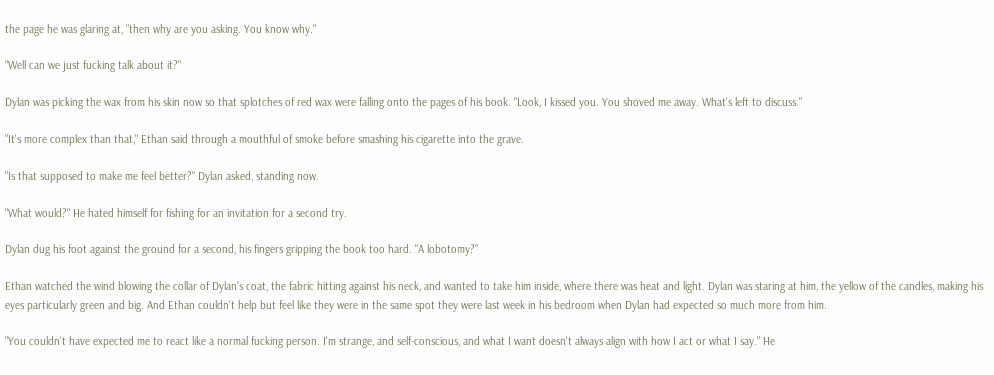the page he was glaring at, "then why are you asking. You know why."

"Well can we just fucking talk about it?"

Dylan was picking the wax from his skin now so that splotches of red wax were falling onto the pages of his book. "Look, I kissed you. You shoved me away. What's left to discuss."

"It's more complex than that," Ethan said through a mouthful of smoke before smashing his cigarette into the grave.

"Is that supposed to make me feel better?" Dylan asked, standing now.

"What would?" He hated himself for fishing for an invitation for a second try.

Dylan dug his foot against the ground for a second, his fingers gripping the book too hard. "A lobotomy?"

Ethan watched the wind blowing the collar of Dylan's coat, the fabric hitting against his neck, and wanted to take him inside, where there was heat and light. Dylan was staring at him, the yellow of the candles, making his eyes particularly green and big. And Ethan couldn't help but feel like they were in the same spot they were last week in his bedroom when Dylan had expected so much more from him.

"You couldn't have expected me to react like a normal fucking person. I'm strange, and self-conscious, and what I want doesn't always align with how I act or what I say." He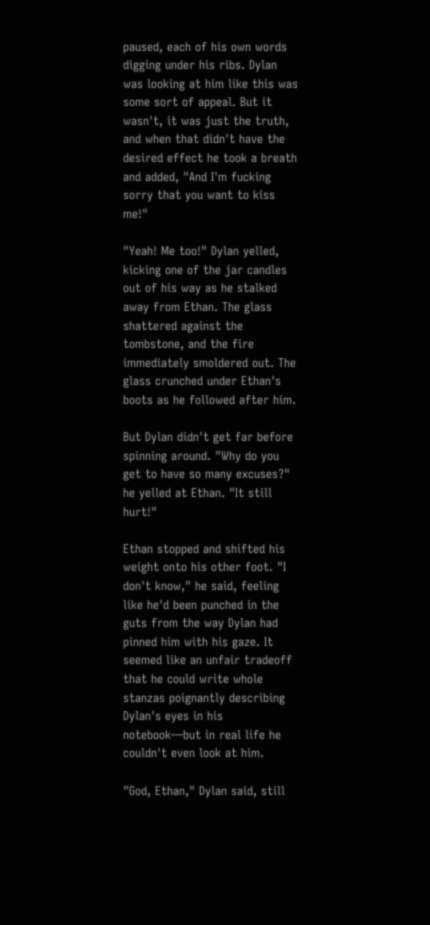paused, each of his own words digging under his ribs. Dylan was looking at him like this was some sort of appeal. But it wasn't, it was just the truth, and when that didn't have the desired effect he took a breath and added, "And I'm fucking sorry that you want to kiss me!"

"Yeah! Me too!" Dylan yelled, kicking one of the jar candles out of his way as he stalked away from Ethan. The glass shattered against the tombstone, and the fire immediately smoldered out. The glass crunched under Ethan's boots as he followed after him.

But Dylan didn't get far before spinning around. "Why do you get to have so many excuses?" he yelled at Ethan. "It still hurt!"

Ethan stopped and shifted his weight onto his other foot. "I don't know," he said, feeling like he'd been punched in the guts from the way Dylan had pinned him with his gaze. It seemed like an unfair tradeoff that he could write whole stanzas poignantly describing Dylan's eyes in his notebook—but in real life he couldn't even look at him.

"God, Ethan," Dylan said, still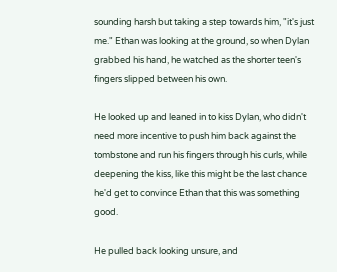sounding harsh but taking a step towards him, "it's just me." Ethan was looking at the ground, so when Dylan grabbed his hand, he watched as the shorter teen's fingers slipped between his own.

He looked up and leaned in to kiss Dylan, who didn't need more incentive to push him back against the tombstone and run his fingers through his curls, while deepening the kiss, like this might be the last chance he'd get to convince Ethan that this was something good.

He pulled back looking unsure, and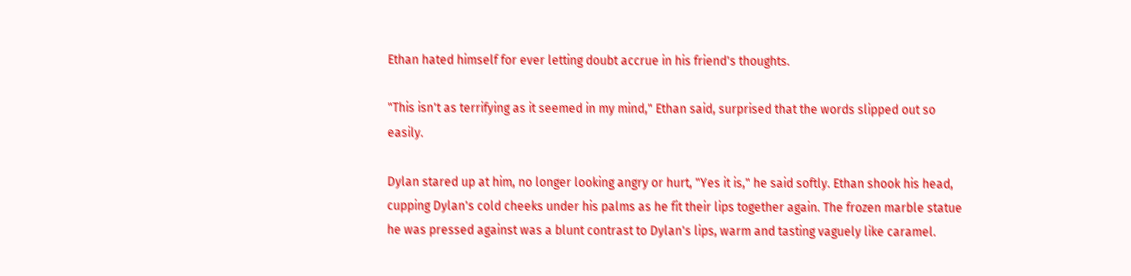Ethan hated himself for ever letting doubt accrue in his friend's thoughts.

"This isn't as terrifying as it seemed in my mind," Ethan said, surprised that the words slipped out so easily.

Dylan stared up at him, no longer looking angry or hurt, "Yes it is," he said softly. Ethan shook his head, cupping Dylan's cold cheeks under his palms as he fit their lips together again. The frozen marble statue he was pressed against was a blunt contrast to Dylan's lips, warm and tasting vaguely like caramel.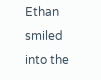Ethan smiled into the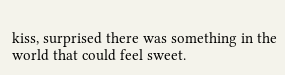kiss, surprised there was something in the world that could feel sweet.